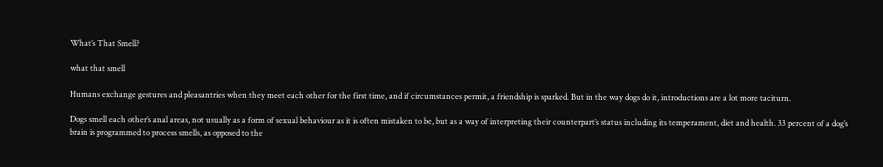What’s That Smell?

what that smell

Humans exchange gestures and pleasantries when they meet each other for the first time, and if circumstances permit, a friendship is sparked. But in the way dogs do it, introductions are a lot more taciturn.

Dogs smell each other’s anal areas, not usually as a form of sexual behaviour as it is often mistaken to be, but as a way of interpreting their counterpart’s status including its temperament, diet and health. 33 percent of a dog’s brain is programmed to process smells, as opposed to the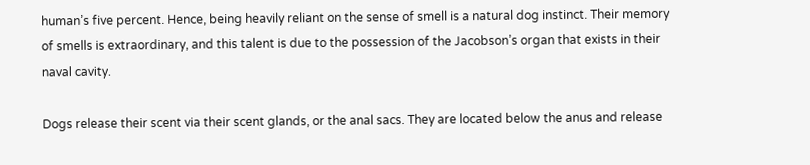human’s five percent. Hence, being heavily reliant on the sense of smell is a natural dog instinct. Their memory of smells is extraordinary, and this talent is due to the possession of the Jacobson’s organ that exists in their naval cavity.

Dogs release their scent via their scent glands, or the anal sacs. They are located below the anus and release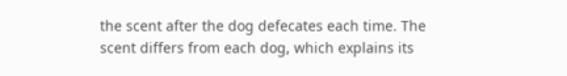the scent after the dog defecates each time. The scent differs from each dog, which explains its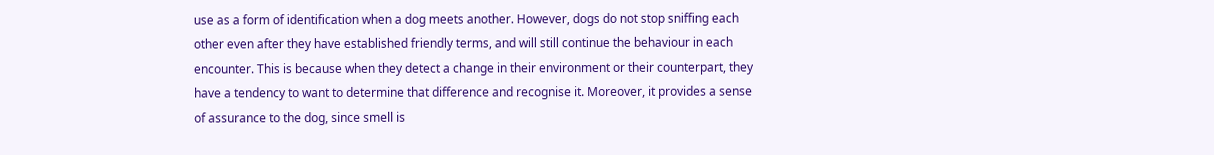use as a form of identification when a dog meets another. However, dogs do not stop sniffing each other even after they have established friendly terms, and will still continue the behaviour in each encounter. This is because when they detect a change in their environment or their counterpart, they have a tendency to want to determine that difference and recognise it. Moreover, it provides a sense of assurance to the dog, since smell is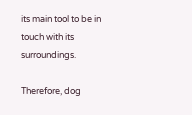its main tool to be in touch with its surroundings.

Therefore, dog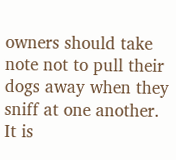owners should take note not to pull their dogs away when they sniff at one another. It is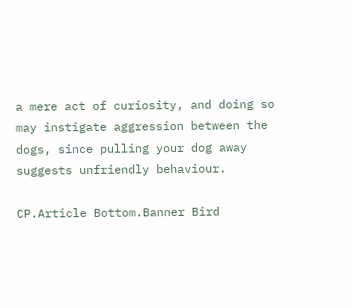a mere act of curiosity, and doing so may instigate aggression between the dogs, since pulling your dog away suggests unfriendly behaviour.

CP.Article Bottom.Banner Bird